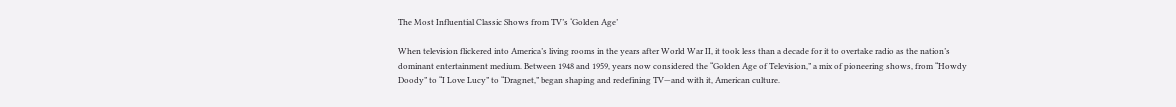The Most Influential Classic Shows from TV’s ‘Golden Age’

When television flickered into America’s living rooms in the years after World War II, it took less than a decade for it to overtake radio as the nation’s dominant entertainment medium. Between 1948 and 1959, years now considered the “Golden Age of Television,” a mix of pioneering shows, from “Howdy Doody” to “I Love Lucy” to “Dragnet,” began shaping and redefining TV—and with it, American culture.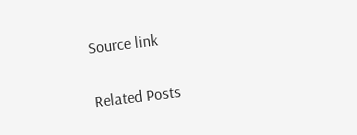Source link

Related Posts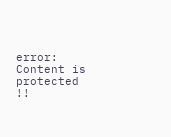error: Content is protected !!